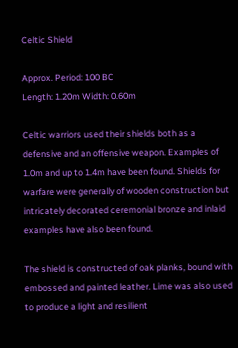Celtic Shield

Approx. Period: 100 BC
Length: 1.20m Width: 0.60m

Celtic warriors used their shields both as a defensive and an offensive weapon. Examples of 1.0m and up to 1.4m have been found. Shields for warfare were generally of wooden construction but intricately decorated ceremonial bronze and inlaid examples have also been found.

The shield is constructed of oak planks, bound with embossed and painted leather. Lime was also used to produce a light and resilient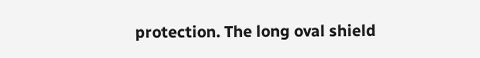protection. The long oval shield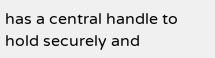has a central handle to hold securely and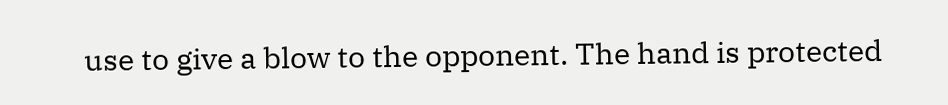use to give a blow to the opponent. The hand is protected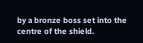by a bronze boss set into the centre of the shield.